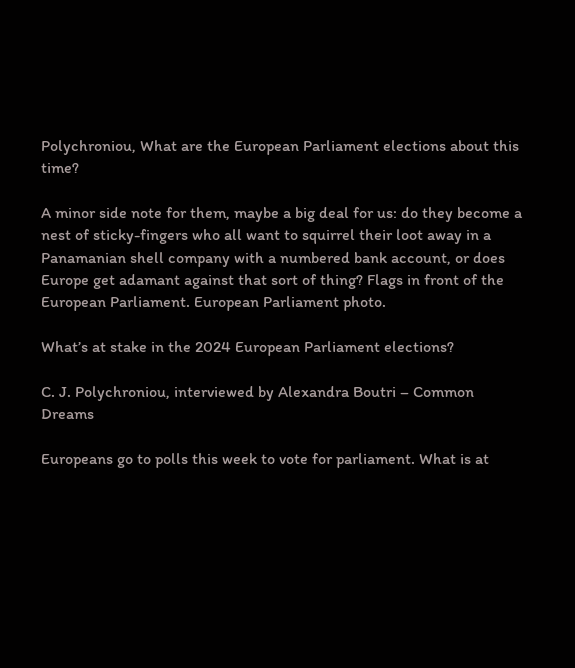Polychroniou, What are the European Parliament elections about this time?

A minor side note for them, maybe a big deal for us: do they become a nest of sticky-fingers who all want to squirrel their loot away in a Panamanian shell company with a numbered bank account, or does Europe get adamant against that sort of thing? Flags in front of the European Parliament. European Parliament photo.

What’s at stake in the 2024 European Parliament elections?

C. J. Polychroniou, interviewed by Alexandra Boutri – Common Dreams

Europeans go to polls this week to vote for parliament. What is at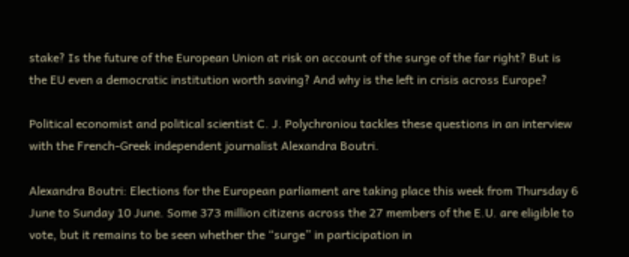stake? Is the future of the European Union at risk on account of the surge of the far right? But is the EU even a democratic institution worth saving? And why is the left in crisis across Europe?

Political economist and political scientist C. J. Polychroniou tackles these questions in an interview with the French-Greek independent journalist Alexandra Boutri.

Alexandra Boutri: Elections for the European parliament are taking place this week from Thursday 6 June to Sunday 10 June. Some 373 million citizens across the 27 members of the E.U. are eligible to vote, but it remains to be seen whether the “surge” in participation in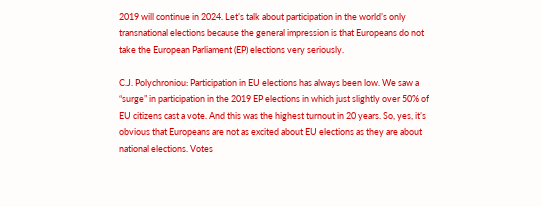2019 will continue in 2024. Let’s talk about participation in the world’s only transnational elections because the general impression is that Europeans do not take the European Parliament (EP) elections very seriously.

C.J. Polychroniou: Participation in EU elections has always been low. We saw a “surge” in participation in the 2019 EP elections in which just slightly over 50% of EU citizens cast a vote. And this was the highest turnout in 20 years. So, yes, it’s obvious that Europeans are not as excited about EU elections as they are about national elections. Votes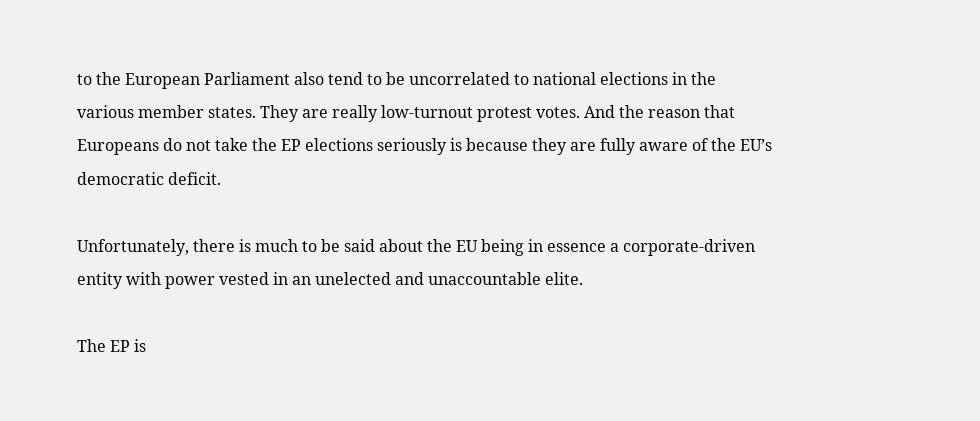to the European Parliament also tend to be uncorrelated to national elections in the various member states. They are really low-turnout protest votes. And the reason that Europeans do not take the EP elections seriously is because they are fully aware of the EU’s democratic deficit.

Unfortunately, there is much to be said about the EU being in essence a corporate-driven entity with power vested in an unelected and unaccountable elite.

The EP is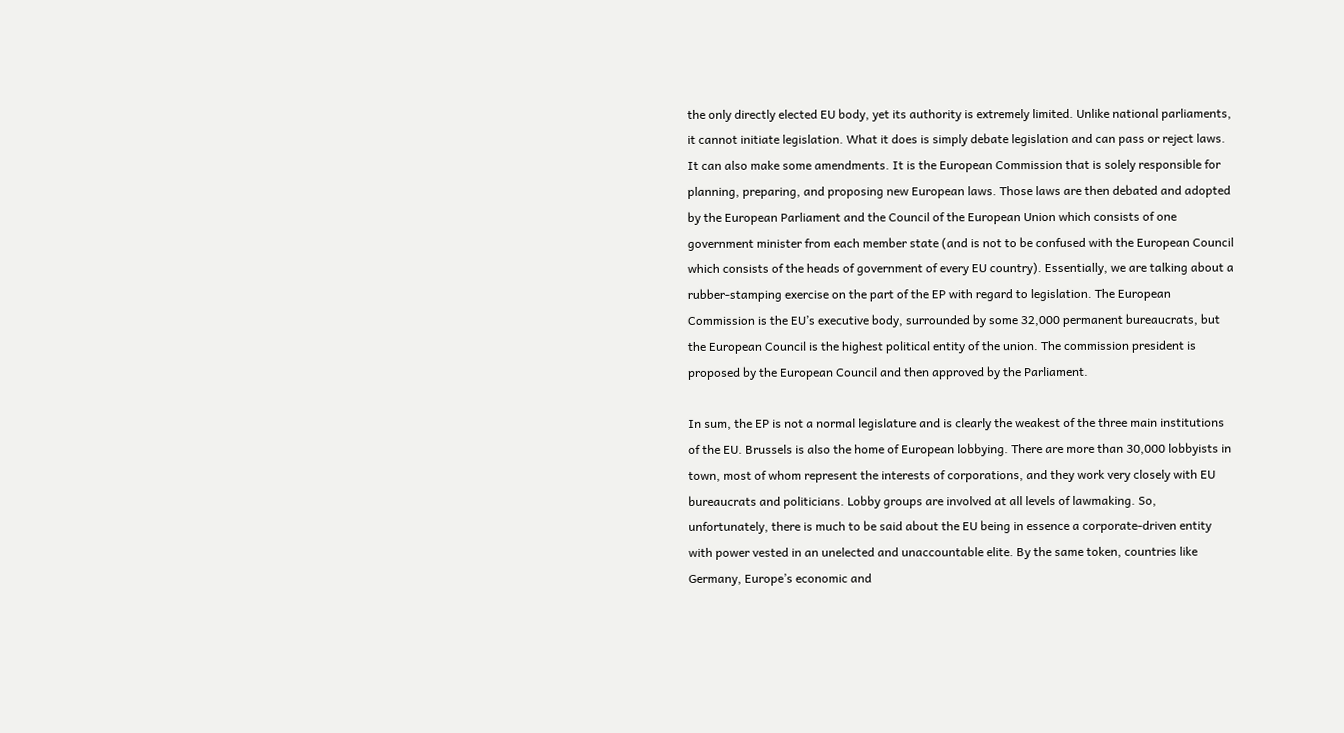the only directly elected EU body, yet its authority is extremely limited. Unlike national parliaments, it cannot initiate legislation. What it does is simply debate legislation and can pass or reject laws. It can also make some amendments. It is the European Commission that is solely responsible for planning, preparing, and proposing new European laws. Those laws are then debated and adopted by the European Parliament and the Council of the European Union which consists of one government minister from each member state (and is not to be confused with the European Council which consists of the heads of government of every EU country). Essentially, we are talking about a rubber-stamping exercise on the part of the EP with regard to legislation. The European Commission is the EU’s executive body, surrounded by some 32,000 permanent bureaucrats, but the European Council is the highest political entity of the union. The commission president is proposed by the European Council and then approved by the Parliament.

In sum, the EP is not a normal legislature and is clearly the weakest of the three main institutions of the EU. Brussels is also the home of European lobbying. There are more than 30,000 lobbyists in town, most of whom represent the interests of corporations, and they work very closely with EU bureaucrats and politicians. Lobby groups are involved at all levels of lawmaking. So, unfortunately, there is much to be said about the EU being in essence a corporate-driven entity with power vested in an unelected and unaccountable elite. By the same token, countries like Germany, Europe’s economic and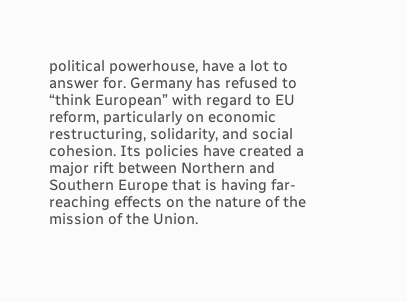political powerhouse, have a lot to answer for. Germany has refused to “think European” with regard to EU reform, particularly on economic restructuring, solidarity, and social cohesion. Its policies have created a major rift between Northern and Southern Europe that is having far-reaching effects on the nature of the mission of the Union.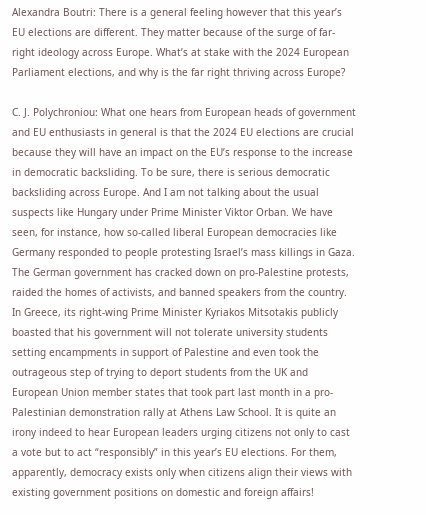Alexandra Boutri: There is a general feeling however that this year’s EU elections are different. They matter because of the surge of far-right ideology across Europe. What’s at stake with the 2024 European Parliament elections, and why is the far right thriving across Europe?

C. J. Polychroniou: What one hears from European heads of government and EU enthusiasts in general is that the 2024 EU elections are crucial because they will have an impact on the EU’s response to the increase in democratic backsliding. To be sure, there is serious democratic backsliding across Europe. And I am not talking about the usual suspects like Hungary under Prime Minister Viktor Orban. We have seen, for instance, how so-called liberal European democracies like Germany responded to people protesting Israel’s mass killings in Gaza. The German government has cracked down on pro-Palestine protests, raided the homes of activists, and banned speakers from the country. In Greece, its right-wing Prime Minister Kyriakos Mitsotakis publicly boasted that his government will not tolerate university students setting encampments in support of Palestine and even took the outrageous step of trying to deport students from the UK and European Union member states that took part last month in a pro-Palestinian demonstration rally at Athens Law School. It is quite an irony indeed to hear European leaders urging citizens not only to cast a vote but to act “responsibly” in this year’s EU elections. For them, apparently, democracy exists only when citizens align their views with existing government positions on domestic and foreign affairs!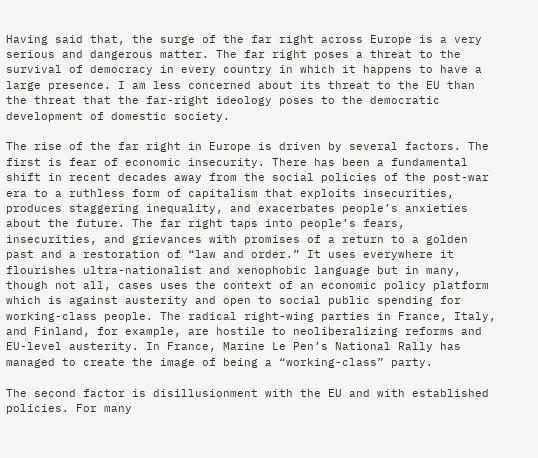Having said that, the surge of the far right across Europe is a very serious and dangerous matter. The far right poses a threat to the survival of democracy in every country in which it happens to have a large presence. I am less concerned about its threat to the EU than the threat that the far-right ideology poses to the democratic development of domestic society.

The rise of the far right in Europe is driven by several factors. The first is fear of economic insecurity. There has been a fundamental shift in recent decades away from the social policies of the post-war era to a ruthless form of capitalism that exploits insecurities, produces staggering inequality, and exacerbates people’s anxieties about the future. The far right taps into people’s fears, insecurities, and grievances with promises of a return to a golden past and a restoration of “law and order.” It uses everywhere it flourishes ultra-nationalist and xenophobic language but in many, though not all, cases uses the context of an economic policy platform which is against austerity and open to social public spending for working-class people. The radical right-wing parties in France, Italy, and Finland, for example, are hostile to neoliberalizing reforms and EU-level austerity. In France, Marine Le Pen’s National Rally has managed to create the image of being a “working-class” party.

The second factor is disillusionment with the EU and with established policies. For many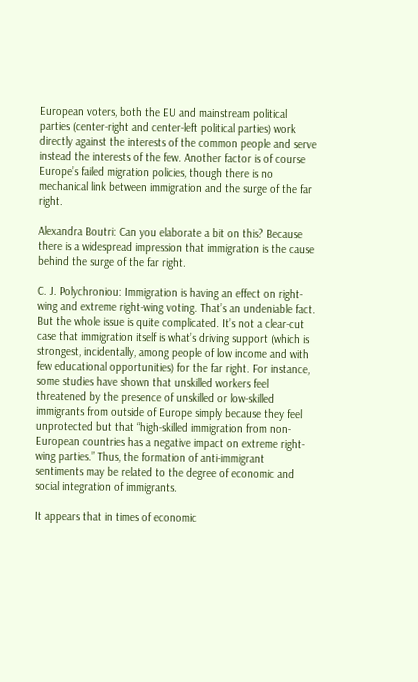European voters, both the EU and mainstream political parties (center-right and center-left political parties) work directly against the interests of the common people and serve instead the interests of the few. Another factor is of course Europe’s failed migration policies, though there is no mechanical link between immigration and the surge of the far right.

Alexandra Boutri: Can you elaborate a bit on this? Because there is a widespread impression that immigration is the cause behind the surge of the far right.

C. J. Polychroniou: Immigration is having an effect on right-wing and extreme right-wing voting. That’s an undeniable fact. But the whole issue is quite complicated. It’s not a clear-cut case that immigration itself is what’s driving support (which is strongest, incidentally, among people of low income and with few educational opportunities) for the far right. For instance, some studies have shown that unskilled workers feel threatened by the presence of unskilled or low-skilled immigrants from outside of Europe simply because they feel unprotected but that “high-skilled immigration from non-European countries has a negative impact on extreme right-wing parties.” Thus, the formation of anti-immigrant sentiments may be related to the degree of economic and social integration of immigrants.

It appears that in times of economic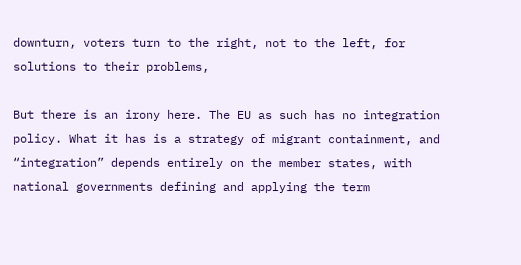downturn, voters turn to the right, not to the left, for solutions to their problems,

But there is an irony here. The EU as such has no integration policy. What it has is a strategy of migrant containment, and “integration” depends entirely on the member states, with national governments defining and applying the term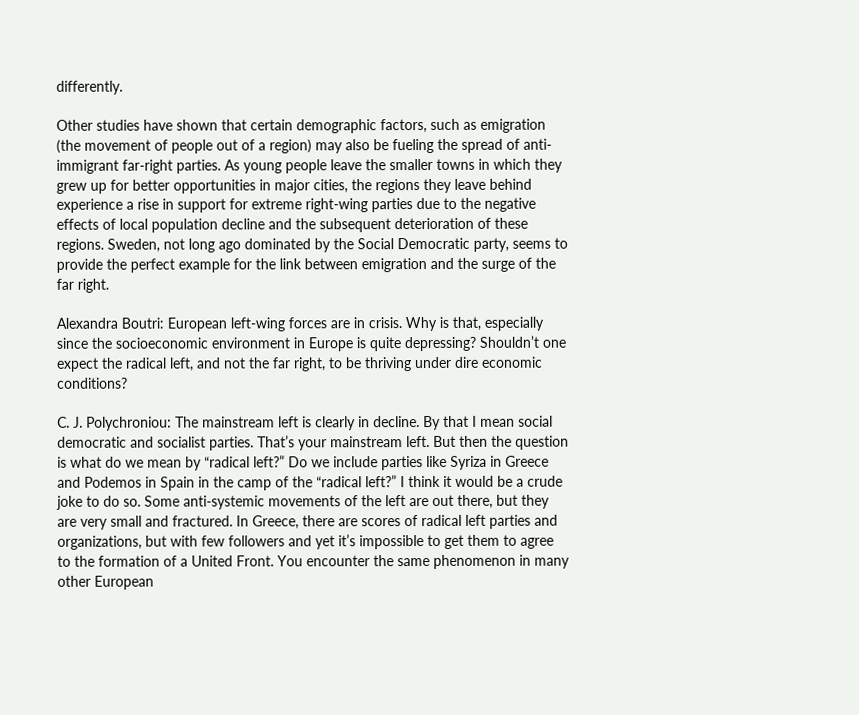differently.

Other studies have shown that certain demographic factors, such as emigration (the movement of people out of a region) may also be fueling the spread of anti-immigrant far-right parties. As young people leave the smaller towns in which they grew up for better opportunities in major cities, the regions they leave behind experience a rise in support for extreme right-wing parties due to the negative effects of local population decline and the subsequent deterioration of these regions. Sweden, not long ago dominated by the Social Democratic party, seems to provide the perfect example for the link between emigration and the surge of the far right.

Alexandra Boutri: European left-wing forces are in crisis. Why is that, especially since the socioeconomic environment in Europe is quite depressing? Shouldn’t one expect the radical left, and not the far right, to be thriving under dire economic conditions?

C. J. Polychroniou: The mainstream left is clearly in decline. By that I mean social democratic and socialist parties. That’s your mainstream left. But then the question is what do we mean by “radical left?” Do we include parties like Syriza in Greece and Podemos in Spain in the camp of the “radical left?” I think it would be a crude joke to do so. Some anti-systemic movements of the left are out there, but they are very small and fractured. In Greece, there are scores of radical left parties and organizations, but with few followers and yet it’s impossible to get them to agree to the formation of a United Front. You encounter the same phenomenon in many other European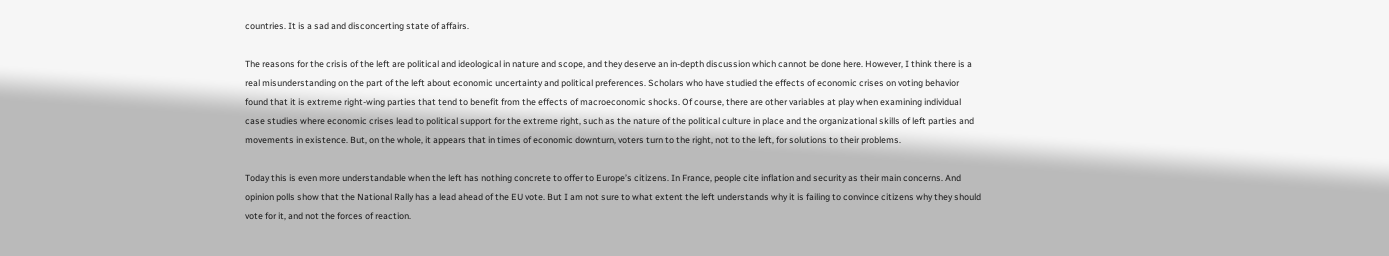countries. It is a sad and disconcerting state of affairs.

The reasons for the crisis of the left are political and ideological in nature and scope, and they deserve an in-depth discussion which cannot be done here. However, I think there is a real misunderstanding on the part of the left about economic uncertainty and political preferences. Scholars who have studied the effects of economic crises on voting behavior found that it is extreme right-wing parties that tend to benefit from the effects of macroeconomic shocks. Of course, there are other variables at play when examining individual case studies where economic crises lead to political support for the extreme right, such as the nature of the political culture in place and the organizational skills of left parties and movements in existence. But, on the whole, it appears that in times of economic downturn, voters turn to the right, not to the left, for solutions to their problems.

Today this is even more understandable when the left has nothing concrete to offer to Europe’s citizens. In France, people cite inflation and security as their main concerns. And opinion polls show that the National Rally has a lead ahead of the EU vote. But I am not sure to what extent the left understands why it is failing to convince citizens why they should vote for it, and not the forces of reaction.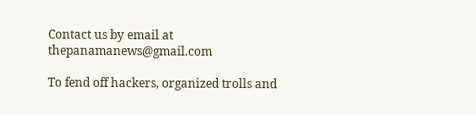Contact us by email at thepanamanews@gmail.com

To fend off hackers, organized trolls and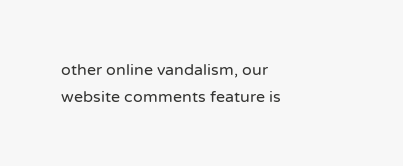other online vandalism, our website comments feature is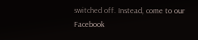switched off. Instead, come to our Facebook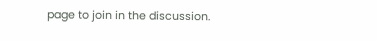page to join in the discussion.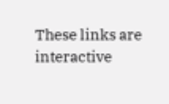These links are interactive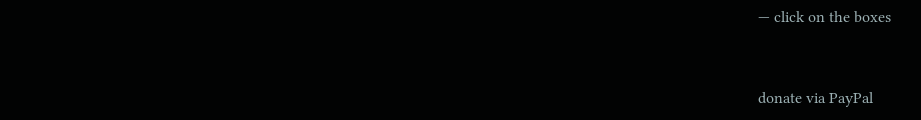— click on the boxes


donate via PayPal